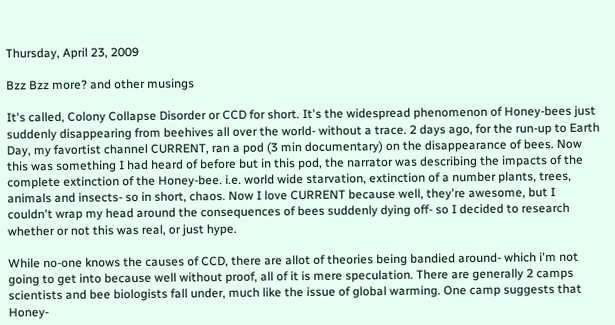Thursday, April 23, 2009

Bzz Bzz more? and other musings

It's called, Colony Collapse Disorder or CCD for short. It's the widespread phenomenon of Honey-bees just suddenly disappearing from beehives all over the world- without a trace. 2 days ago, for the run-up to Earth Day, my favortist channel CURRENT, ran a pod (3 min documentary) on the disappearance of bees. Now this was something I had heard of before but in this pod, the narrator was describing the impacts of the complete extinction of the Honey-bee. i.e. world wide starvation, extinction of a number plants, trees, animals and insects- so in short, chaos. Now I love CURRENT because well, they're awesome, but I couldn't wrap my head around the consequences of bees suddenly dying off- so I decided to research whether or not this was real, or just hype.

While no-one knows the causes of CCD, there are allot of theories being bandied around- which i'm not going to get into because well without proof, all of it is mere speculation. There are generally 2 camps scientists and bee biologists fall under, much like the issue of global warming. One camp suggests that Honey-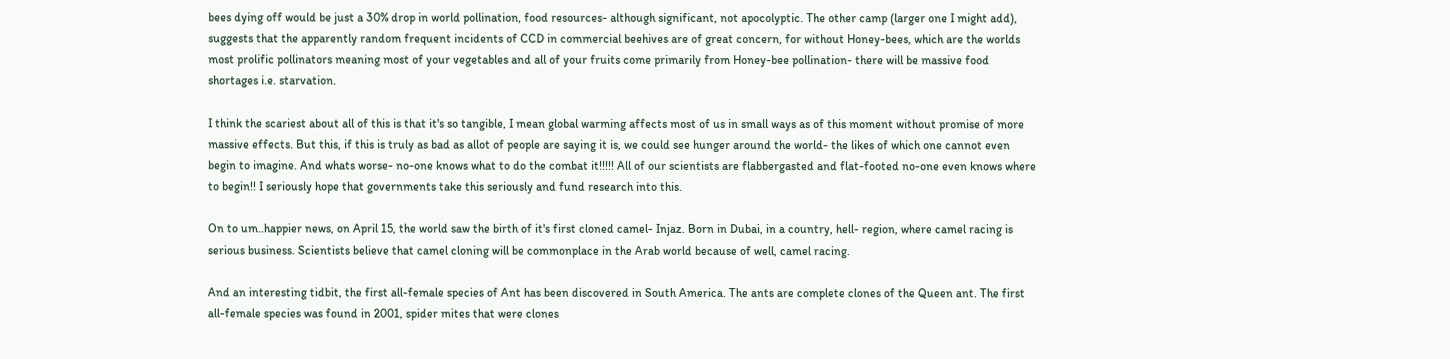bees dying off would be just a 30% drop in world pollination, food resources- although significant, not apocolyptic. The other camp (larger one I might add), suggests that the apparently random frequent incidents of CCD in commercial beehives are of great concern, for without Honey-bees, which are the worlds most prolific pollinators meaning most of your vegetables and all of your fruits come primarily from Honey-bee pollination- there will be massive food shortages i.e. starvation.

I think the scariest about all of this is that it's so tangible, I mean global warming affects most of us in small ways as of this moment without promise of more massive effects. But this, if this is truly as bad as allot of people are saying it is, we could see hunger around the world- the likes of which one cannot even begin to imagine. And whats worse- no-one knows what to do the combat it!!!!! All of our scientists are flabbergasted and flat-footed no-one even knows where to begin!! I seriously hope that governments take this seriously and fund research into this.

On to um..happier news, on April 15, the world saw the birth of it's first cloned camel- Injaz. Born in Dubai, in a country, hell- region, where camel racing is serious business. Scientists believe that camel cloning will be commonplace in the Arab world because of well, camel racing.

And an interesting tidbit, the first all-female species of Ant has been discovered in South America. The ants are complete clones of the Queen ant. The first all-female species was found in 2001, spider mites that were clones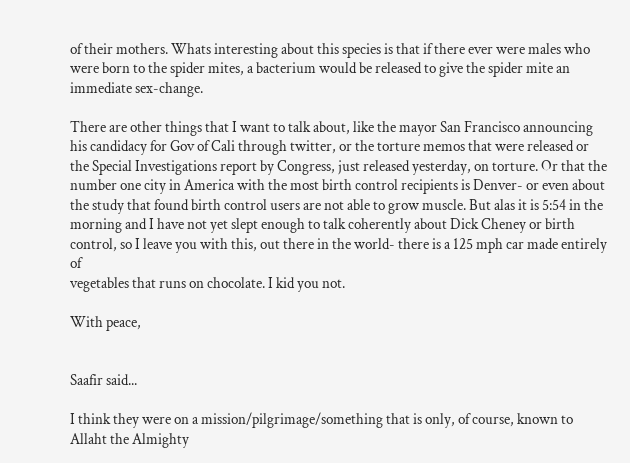of their mothers. Whats interesting about this species is that if there ever were males who were born to the spider mites, a bacterium would be released to give the spider mite an immediate sex-change.

There are other things that I want to talk about, like the mayor San Francisco announcing his candidacy for Gov of Cali through twitter, or the torture memos that were released or the Special Investigations report by Congress, just released yesterday, on torture. Or that the number one city in America with the most birth control recipients is Denver- or even about the study that found birth control users are not able to grow muscle. But alas it is 5:54 in the morning and I have not yet slept enough to talk coherently about Dick Cheney or birth control, so I leave you with this, out there in the world- there is a 125 mph car made entirely of
vegetables that runs on chocolate. I kid you not.

With peace,


Saafir said...

I think they were on a mission/pilgrimage/something that is only, of course, known to Allaht the Almighty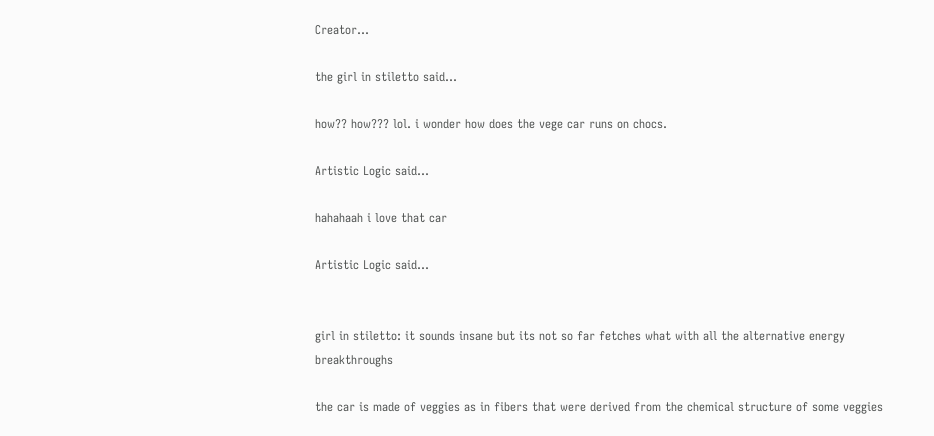Creator...

the girl in stiletto said...

how?? how??? lol. i wonder how does the vege car runs on chocs.

Artistic Logic said...

hahahaah i love that car

Artistic Logic said...


girl in stiletto: it sounds insane but its not so far fetches what with all the alternative energy breakthroughs

the car is made of veggies as in fibers that were derived from the chemical structure of some veggies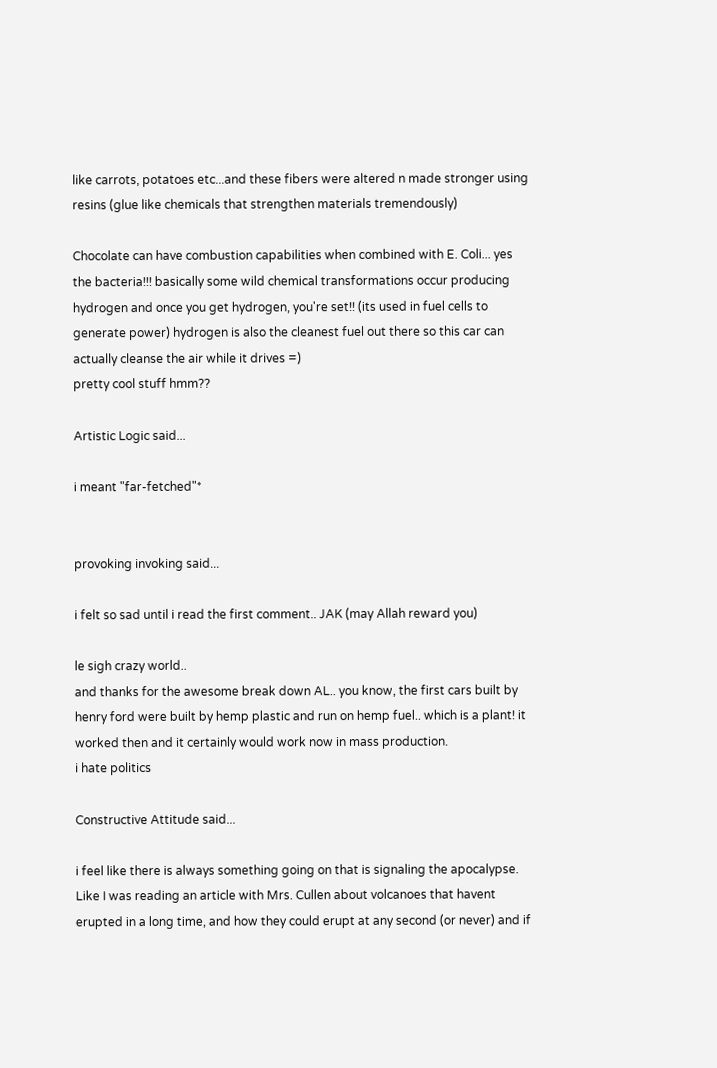like carrots, potatoes etc...and these fibers were altered n made stronger using resins (glue like chemicals that strengthen materials tremendously)

Chocolate can have combustion capabilities when combined with E. Coli... yes the bacteria!!! basically some wild chemical transformations occur producing hydrogen and once you get hydrogen, you're set!! (its used in fuel cells to generate power) hydrogen is also the cleanest fuel out there so this car can actually cleanse the air while it drives =)
pretty cool stuff hmm??

Artistic Logic said...

i meant "far-fetched"*


provoking invoking said...

i felt so sad until i read the first comment.. JAK (may Allah reward you)

le sigh crazy world..
and thanks for the awesome break down AL.. you know, the first cars built by henry ford were built by hemp plastic and run on hemp fuel.. which is a plant! it worked then and it certainly would work now in mass production.
i hate politics

Constructive Attitude said...

i feel like there is always something going on that is signaling the apocalypse. Like I was reading an article with Mrs. Cullen about volcanoes that havent erupted in a long time, and how they could erupt at any second (or never) and if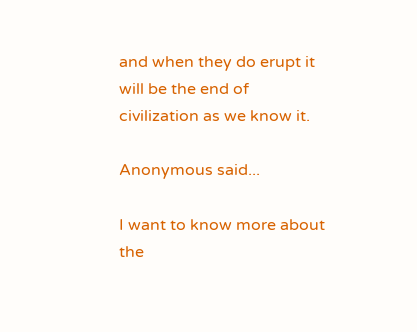and when they do erupt it will be the end of civilization as we know it.

Anonymous said...

I want to know more about the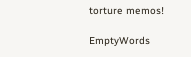torture memos!

EmptyWords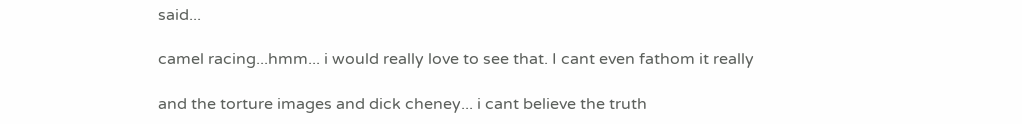said...

camel racing...hmm... i would really love to see that. I cant even fathom it really

and the torture images and dick cheney... i cant believe the truth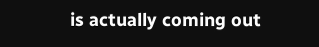is actually coming out